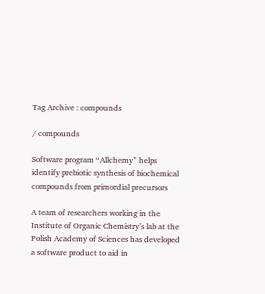Tag Archive : compounds

/ compounds

Software program “Allchemy” helps identify prebiotic synthesis of biochemical compounds from primordial precursors

A team of researchers working in the Institute of Organic Chemistry’s lab at the Polish Academy of Sciences has developed a software product to aid in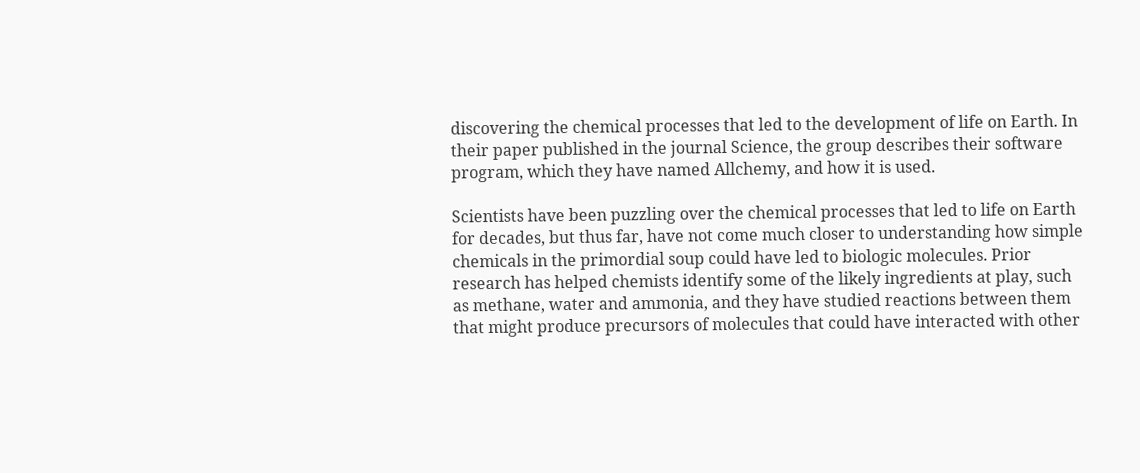discovering the chemical processes that led to the development of life on Earth. In their paper published in the journal Science, the group describes their software program, which they have named Allchemy, and how it is used.

Scientists have been puzzling over the chemical processes that led to life on Earth for decades, but thus far, have not come much closer to understanding how simple chemicals in the primordial soup could have led to biologic molecules. Prior research has helped chemists identify some of the likely ingredients at play, such as methane, water and ammonia, and they have studied reactions between them that might produce precursors of molecules that could have interacted with other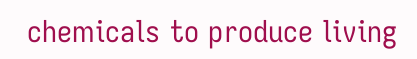chemicals to produce living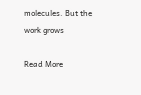molecules. But the work grows

Read More